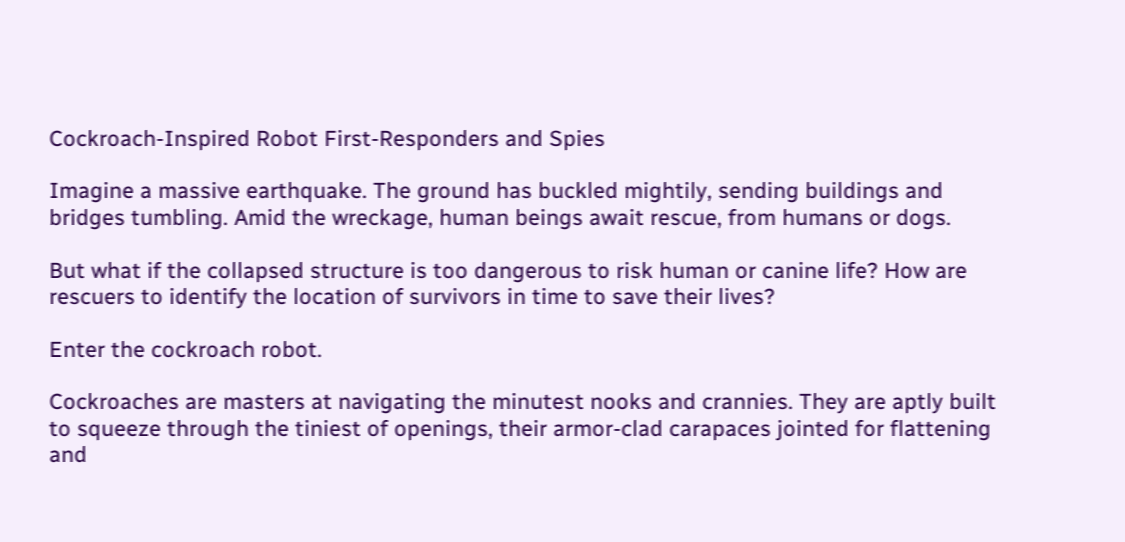Cockroach-Inspired Robot First-Responders and Spies

Imagine a massive earthquake. The ground has buckled mightily, sending buildings and bridges tumbling. Amid the wreckage, human beings await rescue, from humans or dogs.

But what if the collapsed structure is too dangerous to risk human or canine life? How are rescuers to identify the location of survivors in time to save their lives?

Enter the cockroach robot.

Cockroaches are masters at navigating the minutest nooks and crannies. They are aptly built to squeeze through the tiniest of openings, their armor-clad carapaces jointed for flattening and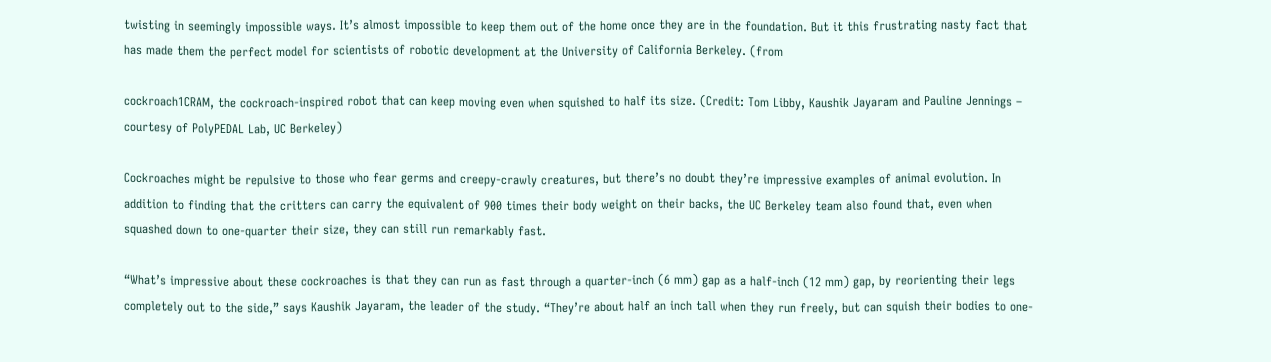twisting in seemingly impossible ways. It’s almost impossible to keep them out of the home once they are in the foundation. But it this frustrating nasty fact that has made them the perfect model for scientists of robotic development at the University of California Berkeley. (from

cockroach1CRAM, the cockroach-inspired robot that can keep moving even when squished to half its size. (Credit: Tom Libby, Kaushik Jayaram and Pauline Jennings – courtesy of PolyPEDAL Lab, UC Berkeley)

Cockroaches might be repulsive to those who fear germs and creepy-crawly creatures, but there’s no doubt they’re impressive examples of animal evolution. In addition to finding that the critters can carry the equivalent of 900 times their body weight on their backs, the UC Berkeley team also found that, even when squashed down to one-quarter their size, they can still run remarkably fast.

“What’s impressive about these cockroaches is that they can run as fast through a quarter-inch (6 mm) gap as a half-inch (12 mm) gap, by reorienting their legs completely out to the side,” says Kaushik Jayaram, the leader of the study. “They’re about half an inch tall when they run freely, but can squish their bodies to one-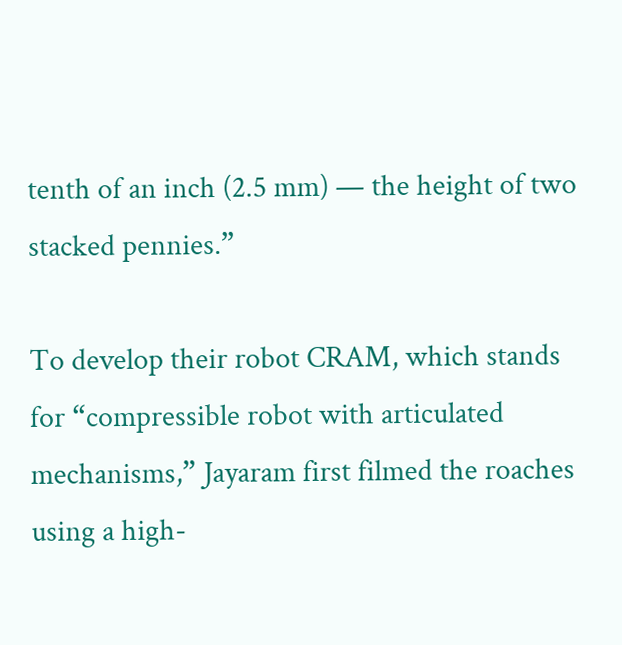tenth of an inch (2.5 mm) — the height of two stacked pennies.”

To develop their robot CRAM, which stands for “compressible robot with articulated mechanisms,” Jayaram first filmed the roaches using a high-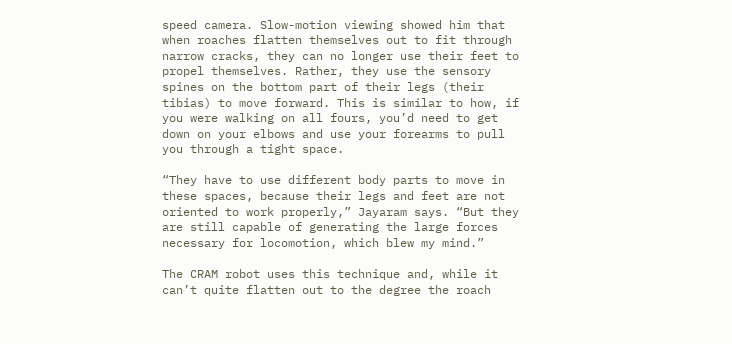speed camera. Slow-motion viewing showed him that when roaches flatten themselves out to fit through narrow cracks, they can no longer use their feet to propel themselves. Rather, they use the sensory spines on the bottom part of their legs (their tibias) to move forward. This is similar to how, if you were walking on all fours, you’d need to get down on your elbows and use your forearms to pull you through a tight space.

“They have to use different body parts to move in these spaces, because their legs and feet are not oriented to work properly,” Jayaram says. “But they are still capable of generating the large forces necessary for locomotion, which blew my mind.”

The CRAM robot uses this technique and, while it can’t quite flatten out to the degree the roach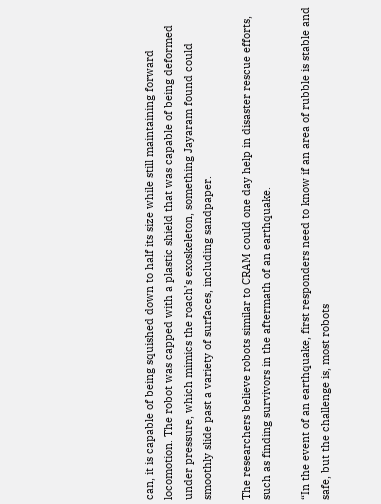can, it is capable of being squished down to half its size while still maintaining forward locomotion. The robot was capped with a plastic shield that was capable of being deformed under pressure, which mimics the roach’s exoskeleton, something Jayaram found could smoothly slide past a variety of surfaces, including sandpaper.

The researchers believe robots similar to CRAM could one day help in disaster rescue efforts, such as finding survivors in the aftermath of an earthquake.

“In the event of an earthquake, first responders need to know if an area of rubble is stable and safe, but the challenge is, most robots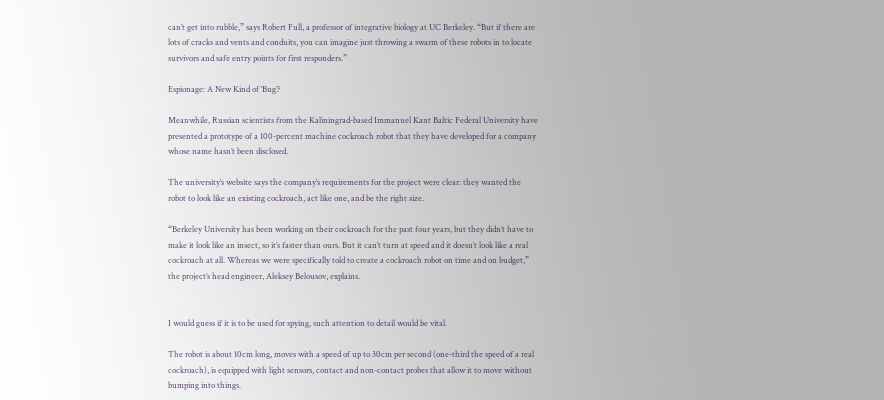can’t get into rubble,” says Robert Full, a professor of integrative biology at UC Berkeley. “But if there are lots of cracks and vents and conduits, you can imagine just throwing a swarm of these robots in to locate survivors and safe entry points for first responders.”

Espionage: A New Kind of ‘Bug’?

Meanwhile, Russian scientists from the Kaliningrad-based Immanuel Kant Baltic Federal University have presented a prototype of a 100-percent machine cockroach robot that they have developed for a company whose name hasn’t been disclosed.

The university’s website says the company’s requirements for the project were clear: they wanted the robot to look like an existing cockroach, act like one, and be the right size.

“Berkeley University has been working on their cockroach for the past four years, but they didn’t have to make it look like an insect, so it’s faster than ours. But it can’t turn at speed and it doesn’t look like a real cockroach at all. Whereas we were specifically told to create a cockroach robot on time and on budget,” the project’s head engineer, Aleksey Belousov, explains.


I would guess if it is to be used for spying, such attention to detail would be vital.

The robot is about 10cm long, moves with a speed of up to 30cm per second (one-third the speed of a real cockroach), is equipped with light sensors, contact and non-contact probes that allow it to move without bumping into things.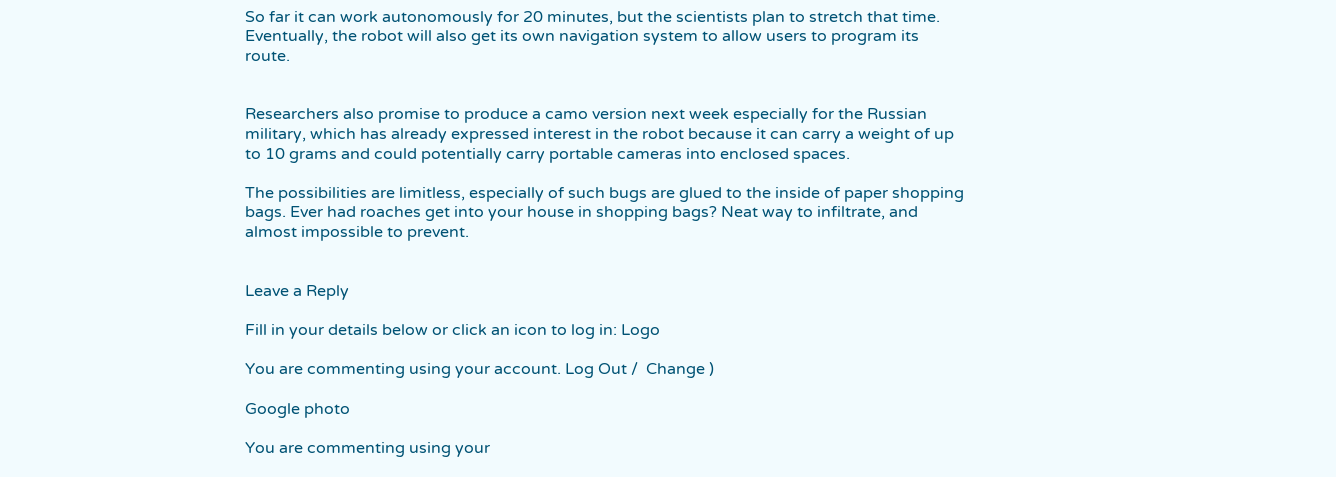So far it can work autonomously for 20 minutes, but the scientists plan to stretch that time. Eventually, the robot will also get its own navigation system to allow users to program its route.


Researchers also promise to produce a camo version next week especially for the Russian military, which has already expressed interest in the robot because it can carry a weight of up to 10 grams and could potentially carry portable cameras into enclosed spaces.

The possibilities are limitless, especially of such bugs are glued to the inside of paper shopping bags. Ever had roaches get into your house in shopping bags? Neat way to infiltrate, and almost impossible to prevent.


Leave a Reply

Fill in your details below or click an icon to log in: Logo

You are commenting using your account. Log Out /  Change )

Google photo

You are commenting using your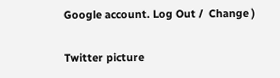Google account. Log Out /  Change )

Twitter picture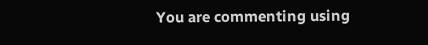You are commenting using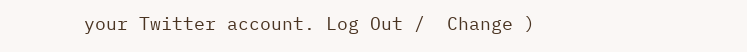your Twitter account. Log Out /  Change )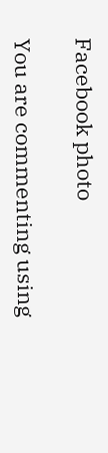Facebook photo

You are commenting using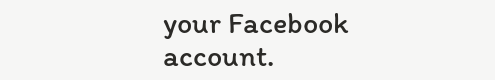your Facebook account.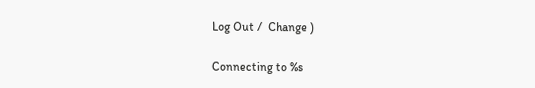Log Out /  Change )

Connecting to %s